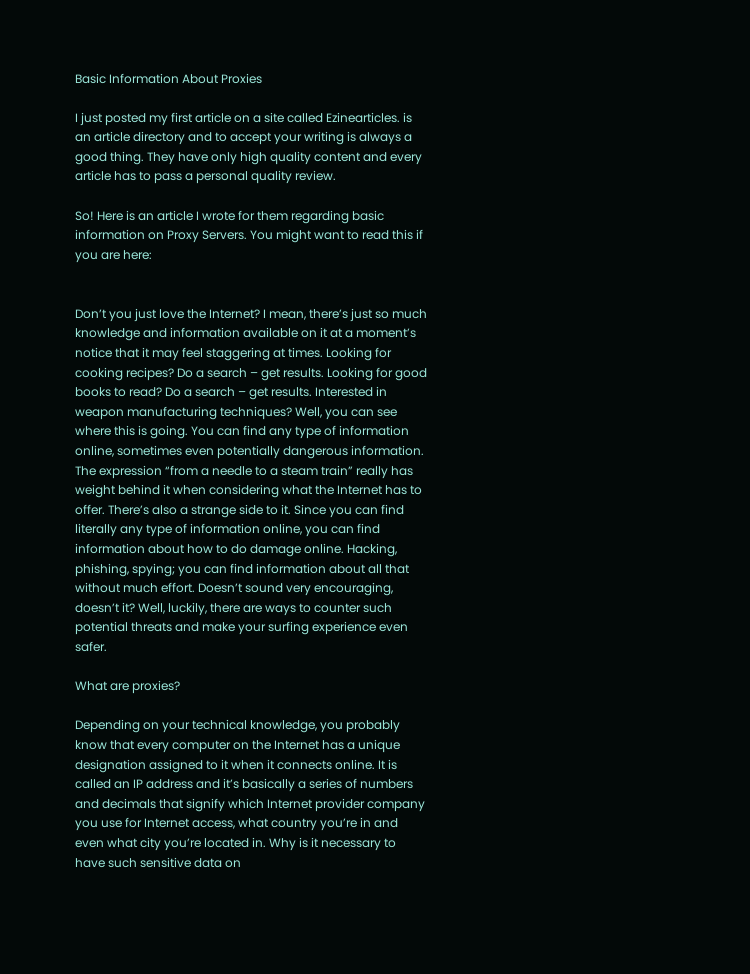Basic Information About Proxies

I just posted my first article on a site called Ezinearticles. is an article directory and to accept your writing is always a good thing. They have only high quality content and every article has to pass a personal quality review.

So! Here is an article I wrote for them regarding basic information on Proxy Servers. You might want to read this if you are here:


Don’t you just love the Internet? I mean, there’s just so much knowledge and information available on it at a moment’s notice that it may feel staggering at times. Looking for cooking recipes? Do a search – get results. Looking for good books to read? Do a search – get results. Interested in weapon manufacturing techniques? Well, you can see where this is going. You can find any type of information online, sometimes even potentially dangerous information. The expression “from a needle to a steam train” really has weight behind it when considering what the Internet has to offer. There’s also a strange side to it. Since you can find literally any type of information online, you can find information about how to do damage online. Hacking, phishing, spying; you can find information about all that without much effort. Doesn’t sound very encouraging, doesn’t it? Well, luckily, there are ways to counter such potential threats and make your surfing experience even safer.

What are proxies?

Depending on your technical knowledge, you probably know that every computer on the Internet has a unique designation assigned to it when it connects online. It is called an IP address and it’s basically a series of numbers and decimals that signify which Internet provider company you use for Internet access, what country you’re in and even what city you’re located in. Why is it necessary to have such sensitive data on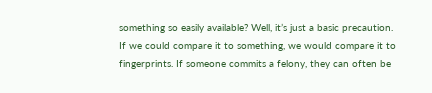something so easily available? Well, it’s just a basic precaution. If we could compare it to something, we would compare it to fingerprints. If someone commits a felony, they can often be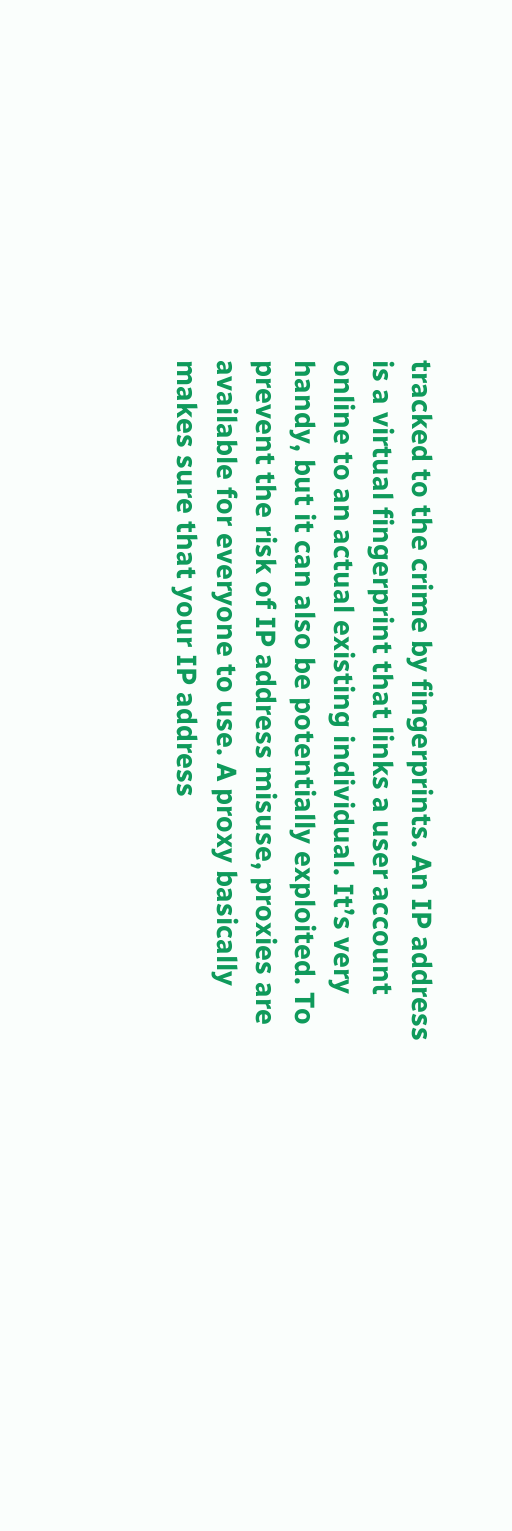tracked to the crime by fingerprints. An IP address is a virtual fingerprint that links a user account online to an actual existing individual. It’s very handy, but it can also be potentially exploited. To prevent the risk of IP address misuse, proxies are available for everyone to use. A proxy basically makes sure that your IP address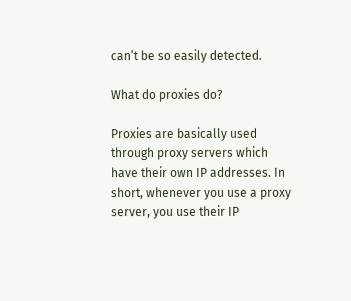can’t be so easily detected.

What do proxies do?

Proxies are basically used through proxy servers which have their own IP addresses. In short, whenever you use a proxy server, you use their IP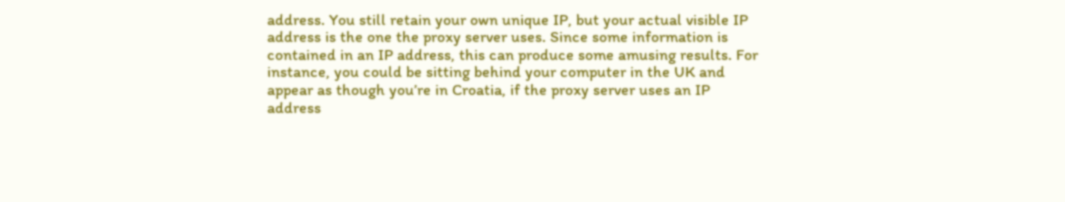address. You still retain your own unique IP, but your actual visible IP address is the one the proxy server uses. Since some information is contained in an IP address, this can produce some amusing results. For instance, you could be sitting behind your computer in the UK and appear as though you’re in Croatia, if the proxy server uses an IP address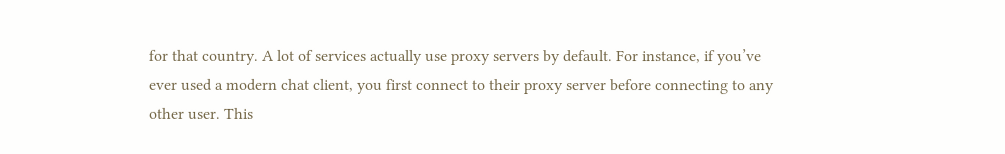for that country. A lot of services actually use proxy servers by default. For instance, if you’ve ever used a modern chat client, you first connect to their proxy server before connecting to any other user. This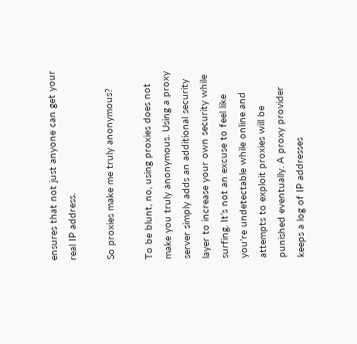ensures that not just anyone can get your real IP address.

So proxies make me truly anonymous?

To be blunt, no, using proxies does not make you truly anonymous. Using a proxy server simply adds an additional security layer to increase your own security while surfing. It’s not an excuse to feel like you’re undetectable while online and attempts to exploit proxies will be punished eventually. A proxy provider keeps a log of IP addresses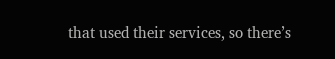that used their services, so there’s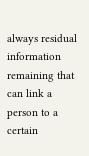always residual information remaining that can link a person to a certain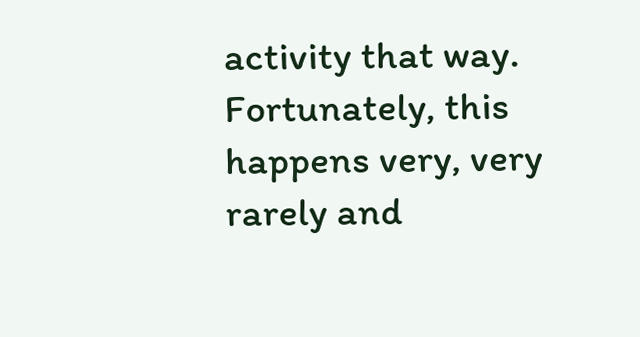activity that way. Fortunately, this happens very, very rarely and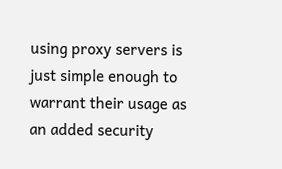using proxy servers is just simple enough to warrant their usage as an added security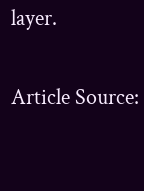layer.

Article Source: